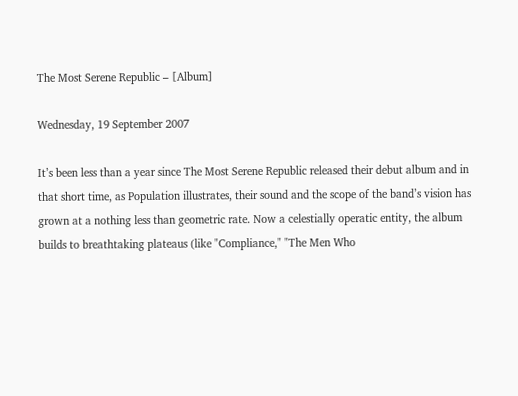The Most Serene Republic – [Album]

Wednesday, 19 September 2007

It’s been less than a year since The Most Serene Republic released their debut album and in that short time, as Population illustrates, their sound and the scope of the band’s vision has grown at a nothing less than geometric rate. Now a celestially operatic entity, the album builds to breathtaking plateaus (like "Compliance," "The Men Who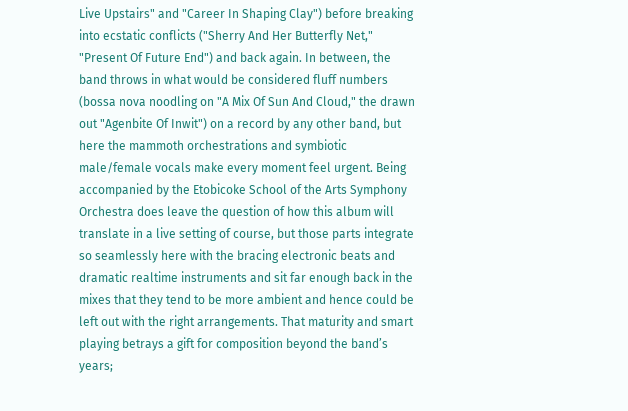Live Upstairs" and "Career In Shaping Clay") before breaking into ecstatic conflicts ("Sherry And Her Butterfly Net," "Present Of Future End") and back again. In between, the band throws in what would be considered fluff numbers (bossa nova noodling on "A Mix Of Sun And Cloud," the drawn out "Agenbite Of Inwit") on a record by any other band, but here the mammoth orchestrations and symbiotic male/female vocals make every moment feel urgent. Being accompanied by the Etobicoke School of the Arts Symphony Orchestra does leave the question of how this album will translate in a live setting of course, but those parts integrate so seamlessly here with the bracing electronic beats and dramatic realtime instruments and sit far enough back in the mixes that they tend to be more ambient and hence could be left out with the right arrangements. That maturity and smart playing betrays a gift for composition beyond the band’s years;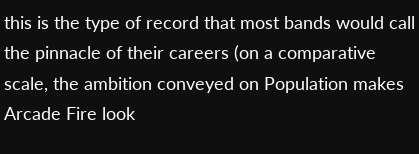this is the type of record that most bands would call the pinnacle of their careers (on a comparative scale, the ambition conveyed on Population makes Arcade Fire look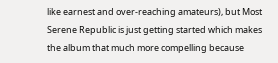like earnest and over-reaching amateurs), but Most Serene Republic is just getting started which makes the album that much more compelling because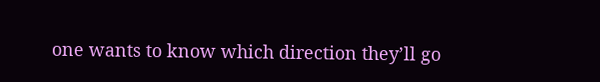one wants to know which direction they’ll go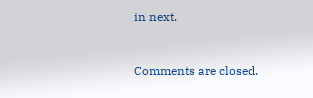in next.


Comments are closed.